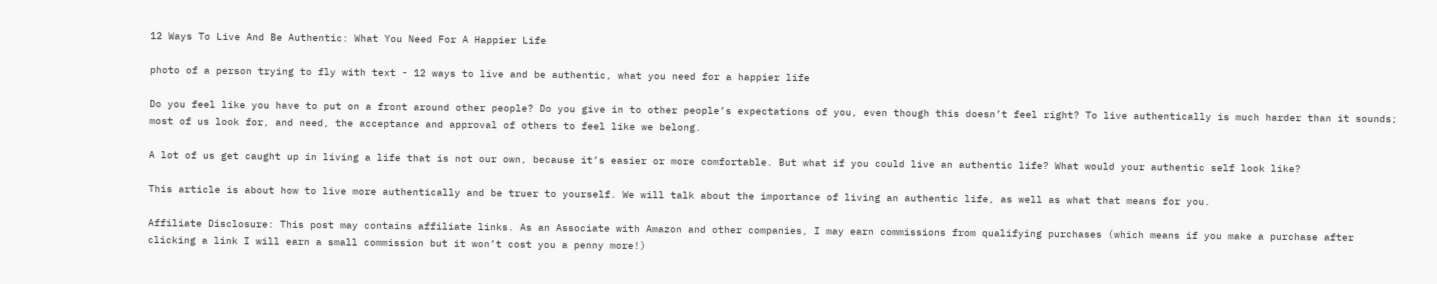12 Ways To Live And Be Authentic: What You Need For A Happier Life

photo of a person trying to fly with text - 12 ways to live and be authentic, what you need for a happier life

Do you feel like you have to put on a front around other people? Do you give in to other people’s expectations of you, even though this doesn’t feel right? To live authentically is much harder than it sounds; most of us look for, and need, the acceptance and approval of others to feel like we belong.

A lot of us get caught up in living a life that is not our own, because it’s easier or more comfortable. But what if you could live an authentic life? What would your authentic self look like?

This article is about how to live more authentically and be truer to yourself. We will talk about the importance of living an authentic life, as well as what that means for you.

Affiliate Disclosure: This post may contains affiliate links. As an Associate with Amazon and other companies, I may earn commissions from qualifying purchases (which means if you make a purchase after clicking a link I will earn a small commission but it won’t cost you a penny more!)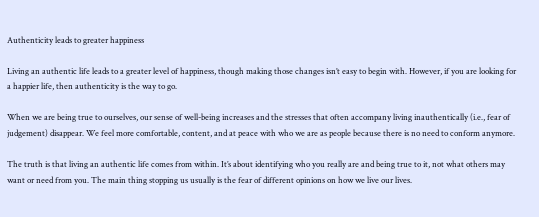Authenticity leads to greater happiness

Living an authentic life leads to a greater level of happiness, though making those changes isn’t easy to begin with. However, if you are looking for a happier life, then authenticity is the way to go.

When we are being true to ourselves, our sense of well-being increases and the stresses that often accompany living inauthentically (i.e., fear of judgement) disappear. We feel more comfortable, content, and at peace with who we are as people because there is no need to conform anymore.

The truth is that living an authentic life comes from within. It’s about identifying who you really are and being true to it, not what others may want or need from you. The main thing stopping us usually is the fear of different opinions on how we live our lives.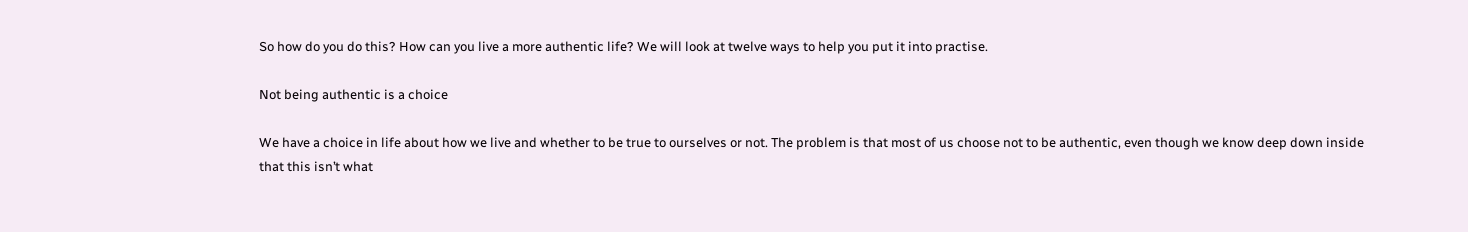So how do you do this? How can you live a more authentic life? We will look at twelve ways to help you put it into practise.

Not being authentic is a choice

We have a choice in life about how we live and whether to be true to ourselves or not. The problem is that most of us choose not to be authentic, even though we know deep down inside that this isn’t what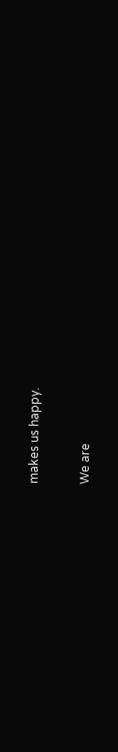makes us happy.

We are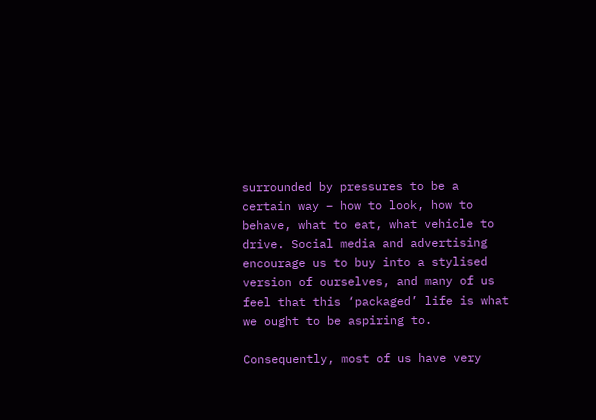surrounded by pressures to be a certain way – how to look, how to behave, what to eat, what vehicle to drive. Social media and advertising encourage us to buy into a stylised version of ourselves, and many of us feel that this ‘packaged’ life is what we ought to be aspiring to.

Consequently, most of us have very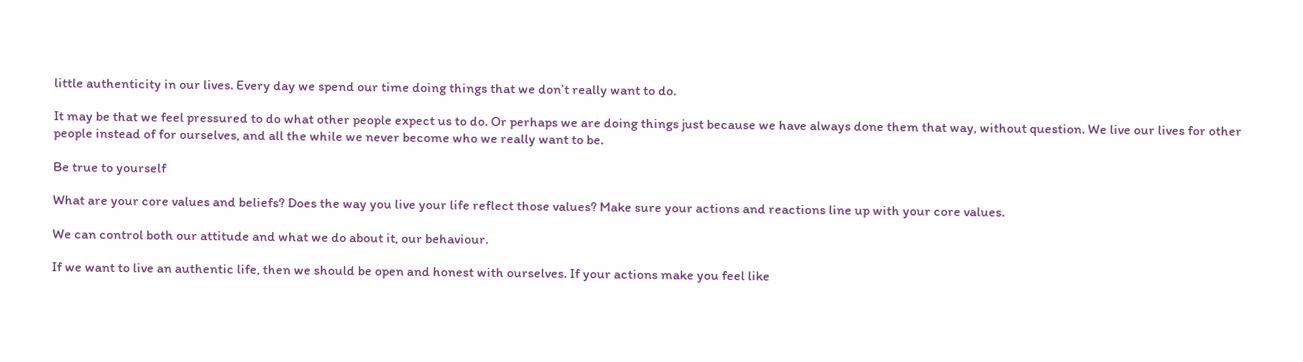little authenticity in our lives. Every day we spend our time doing things that we don’t really want to do.

It may be that we feel pressured to do what other people expect us to do. Or perhaps we are doing things just because we have always done them that way, without question. We live our lives for other people instead of for ourselves, and all the while we never become who we really want to be.

Be true to yourself

What are your core values and beliefs? Does the way you live your life reflect those values? Make sure your actions and reactions line up with your core values.

We can control both our attitude and what we do about it, our behaviour.

If we want to live an authentic life, then we should be open and honest with ourselves. If your actions make you feel like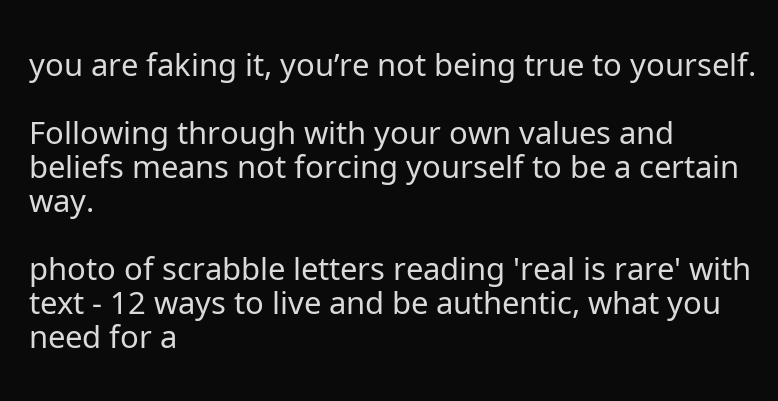you are faking it, you’re not being true to yourself.

Following through with your own values and beliefs means not forcing yourself to be a certain way.

photo of scrabble letters reading 'real is rare' with text - 12 ways to live and be authentic, what you need for a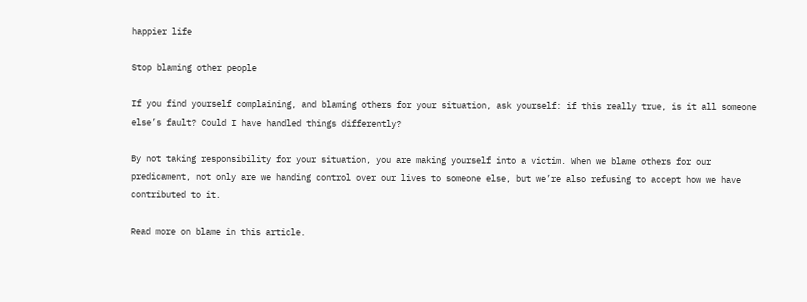happier life

Stop blaming other people

If you find yourself complaining, and blaming others for your situation, ask yourself: if this really true, is it all someone else’s fault? Could I have handled things differently?

By not taking responsibility for your situation, you are making yourself into a victim. When we blame others for our predicament, not only are we handing control over our lives to someone else, but we’re also refusing to accept how we have contributed to it.

Read more on blame in this article.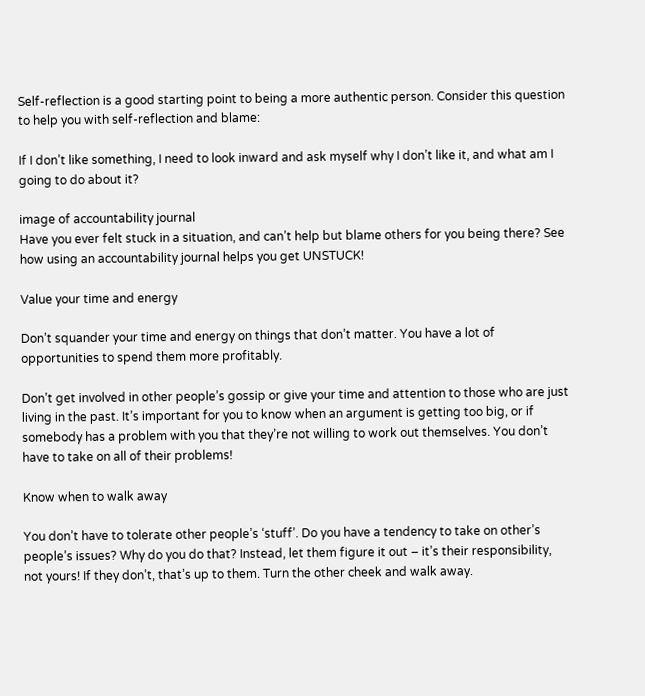Self-reflection is a good starting point to being a more authentic person. Consider this question to help you with self-reflection and blame:

If I don’t like something, I need to look inward and ask myself why I don’t like it, and what am I going to do about it?

image of accountability journal
Have you ever felt stuck in a situation, and can’t help but blame others for you being there? See how using an accountability journal helps you get UNSTUCK!

Value your time and energy

Don’t squander your time and energy on things that don’t matter. You have a lot of opportunities to spend them more profitably.

Don’t get involved in other people’s gossip or give your time and attention to those who are just living in the past. It’s important for you to know when an argument is getting too big, or if somebody has a problem with you that they’re not willing to work out themselves. You don’t have to take on all of their problems!

Know when to walk away

You don’t have to tolerate other people’s ‘stuff’. Do you have a tendency to take on other’s people’s issues? Why do you do that? Instead, let them figure it out – it’s their responsibility, not yours! If they don’t, that’s up to them. Turn the other cheek and walk away.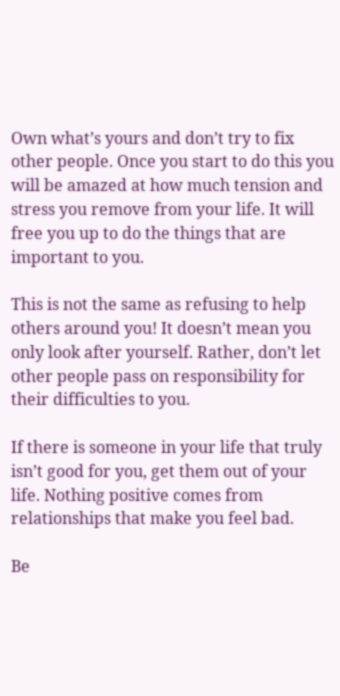Own what’s yours and don’t try to fix other people. Once you start to do this you will be amazed at how much tension and stress you remove from your life. It will free you up to do the things that are important to you.

This is not the same as refusing to help others around you! It doesn’t mean you only look after yourself. Rather, don’t let other people pass on responsibility for their difficulties to you.

If there is someone in your life that truly isn’t good for you, get them out of your life. Nothing positive comes from relationships that make you feel bad.

Be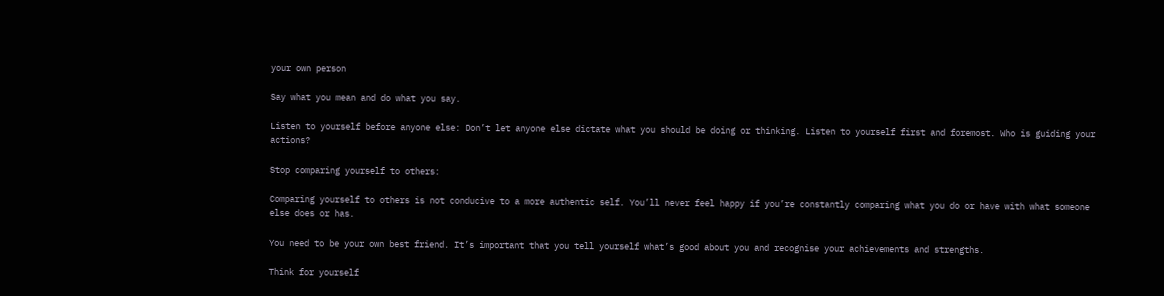your own person

Say what you mean and do what you say.

Listen to yourself before anyone else: Don’t let anyone else dictate what you should be doing or thinking. Listen to yourself first and foremost. Who is guiding your actions?

Stop comparing yourself to others:

Comparing yourself to others is not conducive to a more authentic self. You’ll never feel happy if you’re constantly comparing what you do or have with what someone else does or has.

You need to be your own best friend. It’s important that you tell yourself what’s good about you and recognise your achievements and strengths.

Think for yourself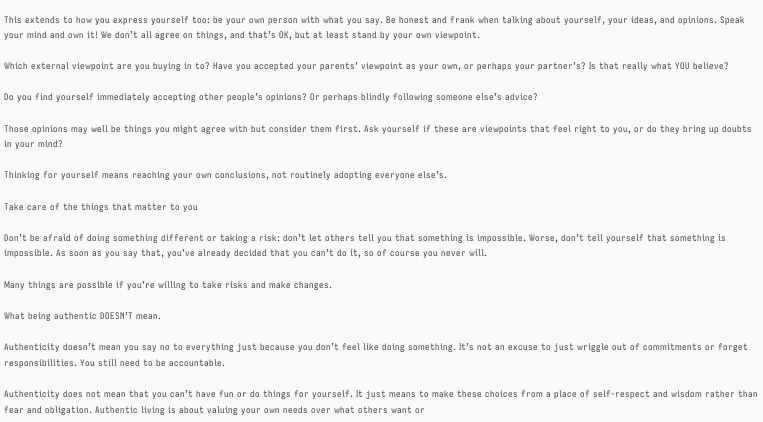This extends to how you express yourself too: be your own person with what you say. Be honest and frank when talking about yourself, your ideas, and opinions. Speak your mind and own it! We don’t all agree on things, and that’s OK, but at least stand by your own viewpoint.

Which external viewpoint are you buying in to? Have you accepted your parents’ viewpoint as your own, or perhaps your partner’s? Is that really what YOU believe?

Do you find yourself immediately accepting other people’s opinions? Or perhaps blindly following someone else’s advice?

Those opinions may well be things you might agree with but consider them first. Ask yourself if these are viewpoints that feel right to you, or do they bring up doubts in your mind?

Thinking for yourself means reaching your own conclusions, not routinely adopting everyone else’s.

Take care of the things that matter to you

Don’t be afraid of doing something different or taking a risk: don’t let others tell you that something is impossible. Worse, don’t tell yourself that something is impossible. As soon as you say that, you’ve already decided that you can’t do it, so of course you never will.

Many things are possible if you’re willing to take risks and make changes.

What being authentic DOESN’T mean.

Authenticity doesn’t mean you say no to everything just because you don’t feel like doing something. It’s not an excuse to just wriggle out of commitments or forget responsibilities. You still need to be accountable.

Authenticity does not mean that you can’t have fun or do things for yourself. It just means to make these choices from a place of self-respect and wisdom rather than fear and obligation. Authentic living is about valuing your own needs over what others want or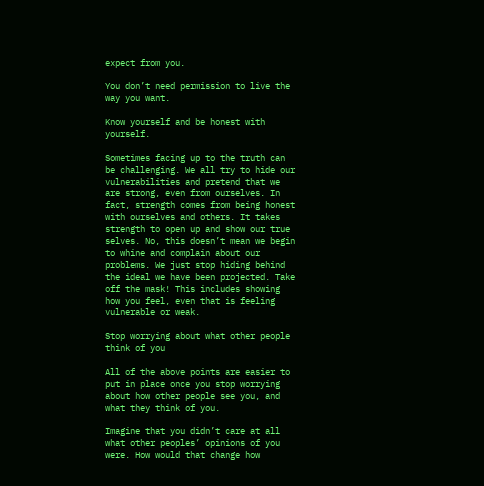expect from you.

You don’t need permission to live the way you want.

Know yourself and be honest with yourself.

Sometimes facing up to the truth can be challenging. We all try to hide our vulnerabilities and pretend that we are strong, even from ourselves. In fact, strength comes from being honest with ourselves and others. It takes strength to open up and show our true selves. No, this doesn’t mean we begin to whine and complain about our problems. We just stop hiding behind the ideal we have been projected. Take off the mask! This includes showing how you feel, even that is feeling vulnerable or weak.

Stop worrying about what other people think of you

All of the above points are easier to put in place once you stop worrying about how other people see you, and what they think of you.

Imagine that you didn’t care at all what other peoples’ opinions of you were. How would that change how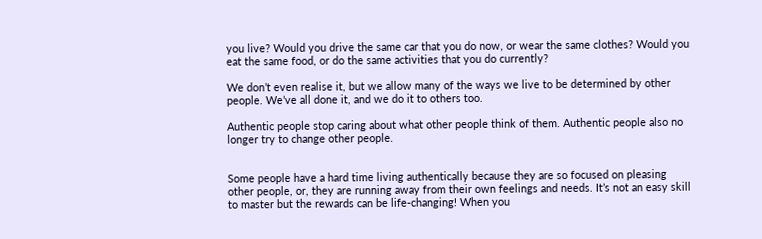you live? Would you drive the same car that you do now, or wear the same clothes? Would you eat the same food, or do the same activities that you do currently?

We don’t even realise it, but we allow many of the ways we live to be determined by other people. We’ve all done it, and we do it to others too.

Authentic people stop caring about what other people think of them. Authentic people also no longer try to change other people.


Some people have a hard time living authentically because they are so focused on pleasing other people, or, they are running away from their own feelings and needs. It’s not an easy skill to master but the rewards can be life-changing! When you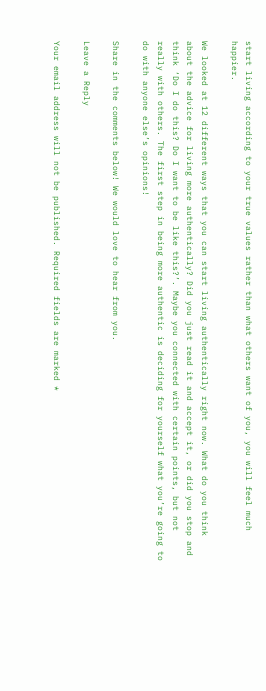start living according to your true values rather than what others want of you, you will feel much happier.

We looked at 12 different ways that you can start living authentically right now. What do you think about the advice for living more authentically? Did you just read it and accept it, or did you stop and think ‘Do I do this? Do I want to be like this?’. Maybe you connected with certain points, but not really with others. The first step in being more authentic is deciding for yourself what you’re going to do with anyone else’s opinions!

Share in the comments below! We would love to hear from you.

Leave a Reply

Your email address will not be published. Required fields are marked *